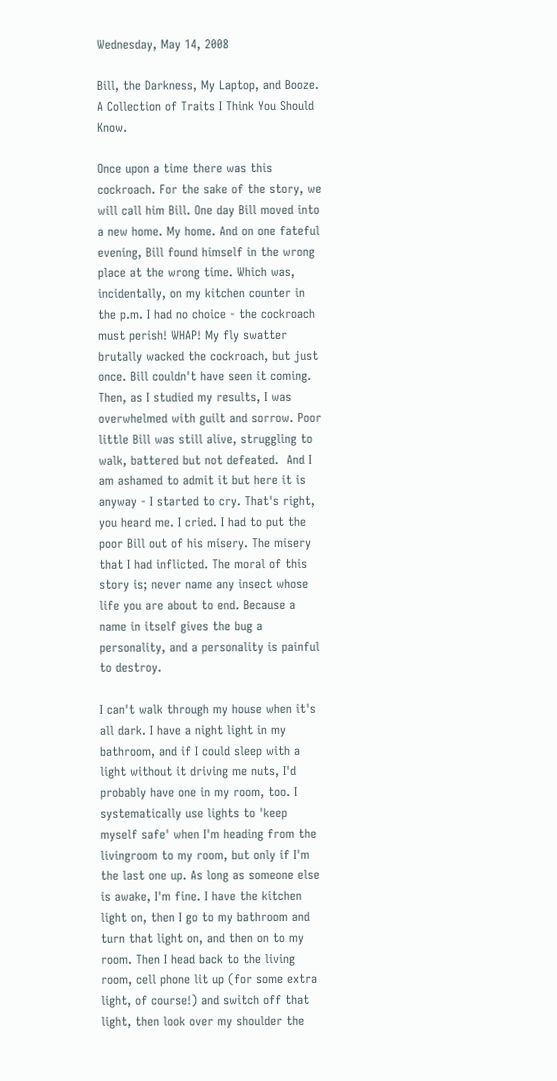Wednesday, May 14, 2008

Bill, the Darkness, My Laptop, and Booze. A Collection of Traits I Think You Should Know.

Once upon a time there was this cockroach. For the sake of the story, we will call him Bill. One day Bill moved into a new home. My home. And on one fateful evening, Bill found himself in the wrong place at the wrong time. Which was, incidentally, on my kitchen counter in the p.m. I had no choice - the cockroach must perish! WHAP! My fly swatter brutally wacked the cockroach, but just once. Bill couldn't have seen it coming. Then, as I studied my results, I was overwhelmed with guilt and sorrow. Poor little Bill was still alive, struggling to walk, battered but not defeated.  And I am ashamed to admit it but here it is anyway - I started to cry. That's right, you heard me. I cried. I had to put the poor Bill out of his misery. The misery that I had inflicted. The moral of this story is; never name any insect whose life you are about to end. Because a name in itself gives the bug a personality, and a personality is painful to destroy.

I can't walk through my house when it's all dark. I have a night light in my bathroom, and if I could sleep with a light without it driving me nuts, I'd probably have one in my room, too. I systematically use lights to 'keep myself safe' when I'm heading from the livingroom to my room, but only if I'm the last one up. As long as someone else is awake, I'm fine. I have the kitchen light on, then I go to my bathroom and turn that light on, and then on to my room. Then I head back to the living room, cell phone lit up (for some extra light, of course!) and switch off that light, then look over my shoulder the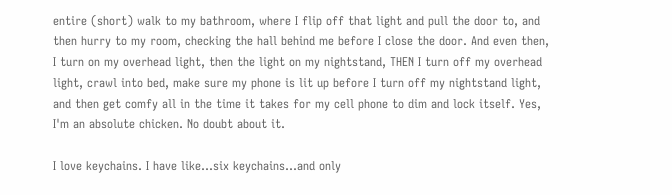entire (short) walk to my bathroom, where I flip off that light and pull the door to, and then hurry to my room, checking the hall behind me before I close the door. And even then, I turn on my overhead light, then the light on my nightstand, THEN I turn off my overhead light, crawl into bed, make sure my phone is lit up before I turn off my nightstand light, and then get comfy all in the time it takes for my cell phone to dim and lock itself. Yes, I'm an absolute chicken. No doubt about it.

I love keychains. I have like...six keychains...and only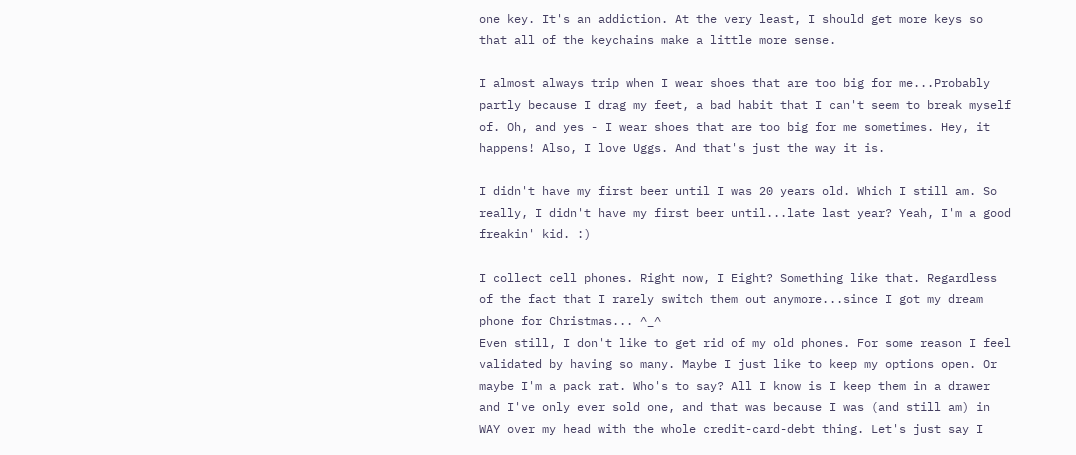one key. It's an addiction. At the very least, I should get more keys so that all of the keychains make a little more sense.

I almost always trip when I wear shoes that are too big for me...Probably partly because I drag my feet, a bad habit that I can't seem to break myself of. Oh, and yes - I wear shoes that are too big for me sometimes. Hey, it happens! Also, I love Uggs. And that's just the way it is.

I didn't have my first beer until I was 20 years old. Which I still am. So really, I didn't have my first beer until...late last year? Yeah, I'm a good freakin' kid. :)

I collect cell phones. Right now, I Eight? Something like that. Regardless of the fact that I rarely switch them out anymore...since I got my dream phone for Christmas... ^_^
Even still, I don't like to get rid of my old phones. For some reason I feel validated by having so many. Maybe I just like to keep my options open. Or maybe I'm a pack rat. Who's to say? All I know is I keep them in a drawer and I've only ever sold one, and that was because I was (and still am) in WAY over my head with the whole credit-card-debt thing. Let's just say I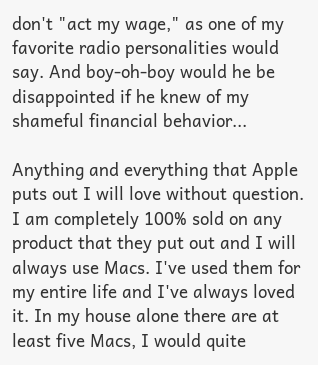don't "act my wage," as one of my favorite radio personalities would say. And boy-oh-boy would he be disappointed if he knew of my shameful financial behavior...

Anything and everything that Apple puts out I will love without question. I am completely 100% sold on any product that they put out and I will always use Macs. I've used them for my entire life and I've always loved it. In my house alone there are at least five Macs, I would quite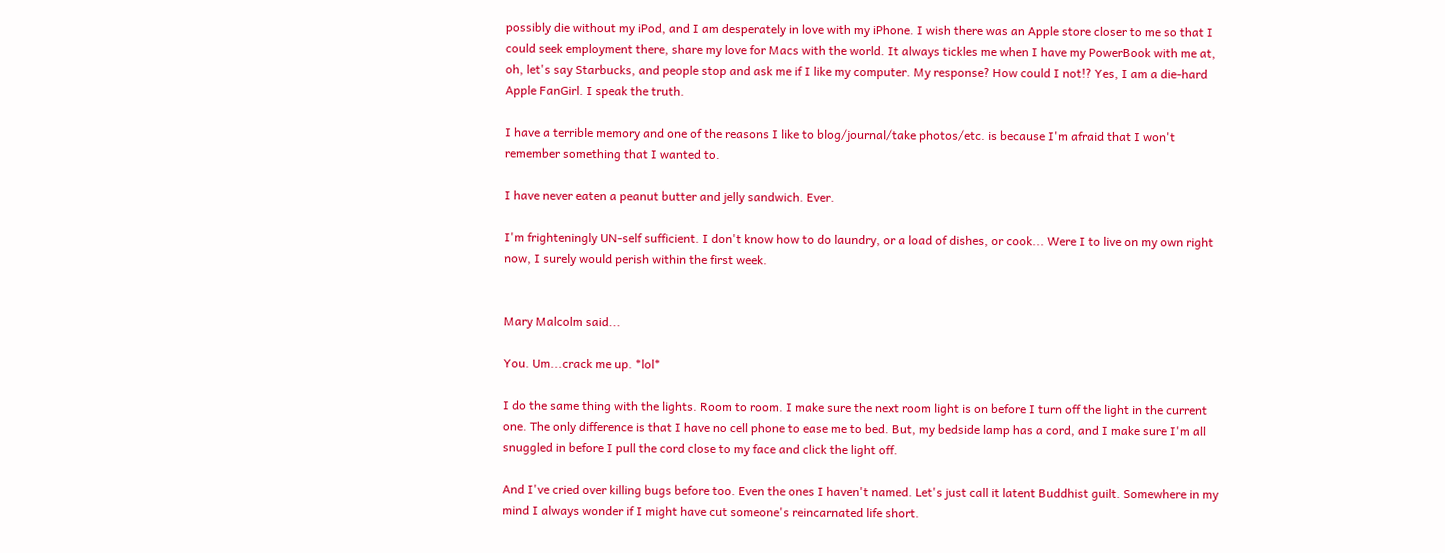possibly die without my iPod, and I am desperately in love with my iPhone. I wish there was an Apple store closer to me so that I could seek employment there, share my love for Macs with the world. It always tickles me when I have my PowerBook with me at, oh, let's say Starbucks, and people stop and ask me if I like my computer. My response? How could I not!? Yes, I am a die-hard Apple FanGirl. I speak the truth.

I have a terrible memory and one of the reasons I like to blog/journal/take photos/etc. is because I'm afraid that I won't remember something that I wanted to.

I have never eaten a peanut butter and jelly sandwich. Ever.

I'm frighteningly UN-self sufficient. I don't know how to do laundry, or a load of dishes, or cook... Were I to live on my own right now, I surely would perish within the first week.


Mary Malcolm said...

You. Um...crack me up. *lol*

I do the same thing with the lights. Room to room. I make sure the next room light is on before I turn off the light in the current one. The only difference is that I have no cell phone to ease me to bed. But, my bedside lamp has a cord, and I make sure I'm all snuggled in before I pull the cord close to my face and click the light off.

And I've cried over killing bugs before too. Even the ones I haven't named. Let's just call it latent Buddhist guilt. Somewhere in my mind I always wonder if I might have cut someone's reincarnated life short.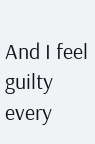And I feel guilty every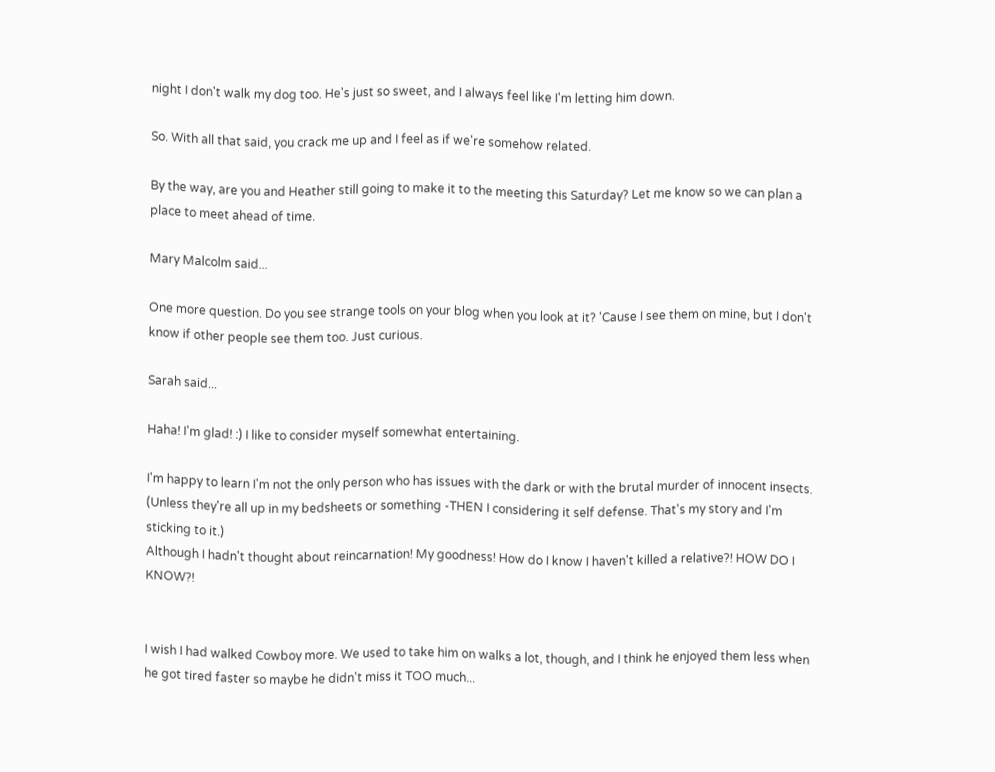night I don't walk my dog too. He's just so sweet, and I always feel like I'm letting him down.

So. With all that said, you crack me up and I feel as if we're somehow related.

By the way, are you and Heather still going to make it to the meeting this Saturday? Let me know so we can plan a place to meet ahead of time.

Mary Malcolm said...

One more question. Do you see strange tools on your blog when you look at it? 'Cause I see them on mine, but I don't know if other people see them too. Just curious.

Sarah said...

Haha! I'm glad! :) I like to consider myself somewhat entertaining.

I'm happy to learn I'm not the only person who has issues with the dark or with the brutal murder of innocent insects. (Unless they're all up in my bedsheets or something -THEN I considering it self defense. That's my story and I'm sticking to it.)
Although I hadn't thought about reincarnation! My goodness! How do I know I haven't killed a relative?! HOW DO I KNOW?!


I wish I had walked Cowboy more. We used to take him on walks a lot, though, and I think he enjoyed them less when he got tired faster so maybe he didn't miss it TOO much...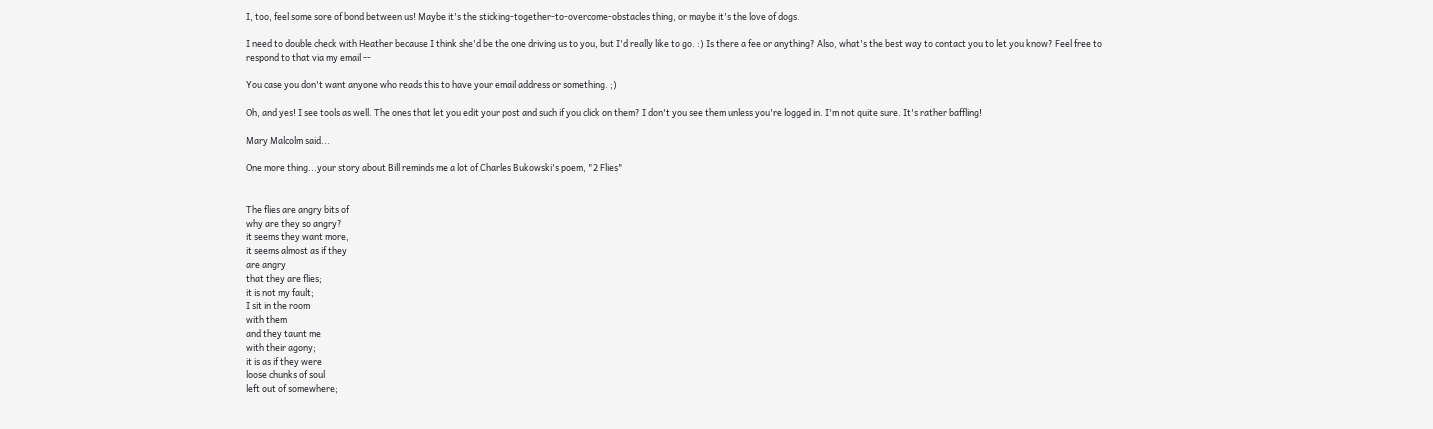I, too, feel some sore of bond between us! Maybe it's the sticking-together-to-overcome-obstacles thing, or maybe it's the love of dogs.

I need to double check with Heather because I think she'd be the one driving us to you, but I'd really like to go. :) Is there a fee or anything? Also, what's the best way to contact you to let you know? Feel free to respond to that via my email --

You case you don't want anyone who reads this to have your email address or something. ;)

Oh, and yes! I see tools as well. The ones that let you edit your post and such if you click on them? I don't you see them unless you're logged in. I'm not quite sure. It's rather baffling!

Mary Malcolm said...

One more thing...your story about Bill reminds me a lot of Charles Bukowski's poem, "2 Flies"


The flies are angry bits of
why are they so angry?
it seems they want more,
it seems almost as if they
are angry
that they are flies;
it is not my fault;
I sit in the room
with them
and they taunt me
with their agony;
it is as if they were
loose chunks of soul
left out of somewhere;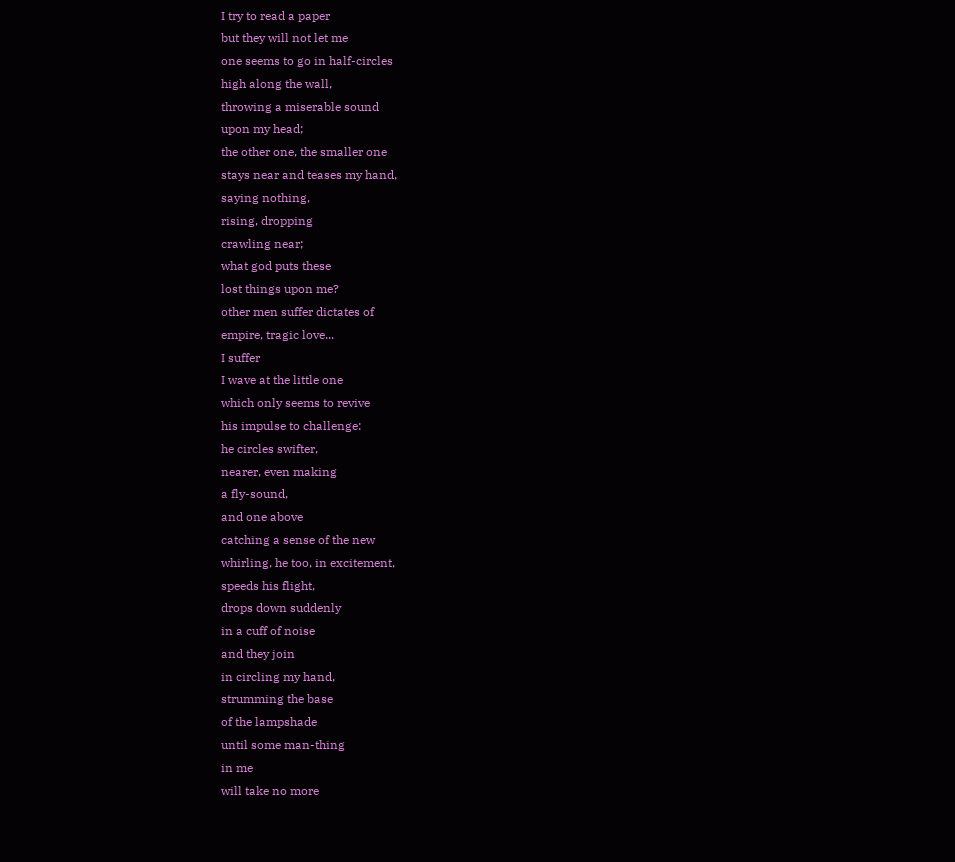I try to read a paper
but they will not let me
one seems to go in half-circles
high along the wall,
throwing a miserable sound
upon my head;
the other one, the smaller one
stays near and teases my hand,
saying nothing,
rising, dropping
crawling near;
what god puts these
lost things upon me?
other men suffer dictates of
empire, tragic love...
I suffer
I wave at the little one
which only seems to revive
his impulse to challenge:
he circles swifter,
nearer, even making
a fly-sound,
and one above
catching a sense of the new
whirling, he too, in excitement,
speeds his flight,
drops down suddenly
in a cuff of noise
and they join
in circling my hand,
strumming the base
of the lampshade
until some man-thing
in me
will take no more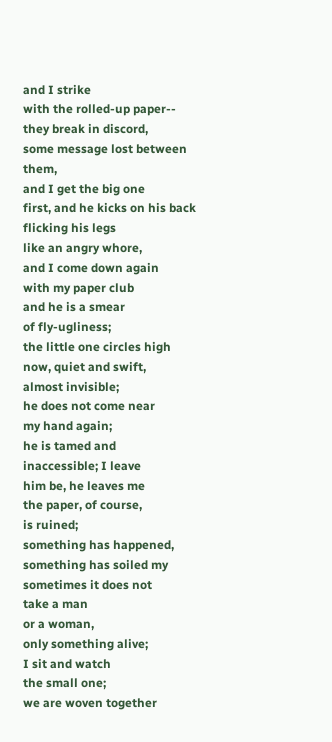and I strike
with the rolled-up paper--
they break in discord,
some message lost between them,
and I get the big one
first, and he kicks on his back
flicking his legs
like an angry whore,
and I come down again
with my paper club
and he is a smear
of fly-ugliness;
the little one circles high
now, quiet and swift,
almost invisible;
he does not come near
my hand again;
he is tamed and
inaccessible; I leave
him be, he leaves me
the paper, of course,
is ruined;
something has happened,
something has soiled my
sometimes it does not
take a man
or a woman,
only something alive;
I sit and watch
the small one;
we are woven together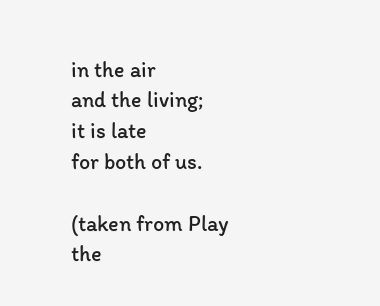in the air
and the living;
it is late
for both of us.

(taken from Play the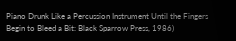Piano Drunk Like a Percussion Instrument Until the Fingers Begin to Bleed a Bit: Black Sparrow Press, 1986)